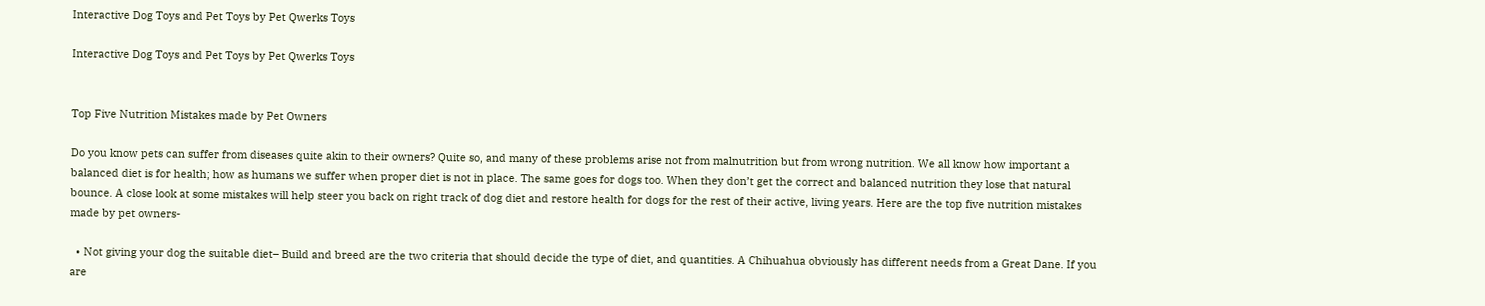Interactive Dog Toys and Pet Toys by Pet Qwerks Toys

Interactive Dog Toys and Pet Toys by Pet Qwerks Toys


Top Five Nutrition Mistakes made by Pet Owners

Do you know pets can suffer from diseases quite akin to their owners? Quite so, and many of these problems arise not from malnutrition but from wrong nutrition. We all know how important a balanced diet is for health; how as humans we suffer when proper diet is not in place. The same goes for dogs too. When they don’t get the correct and balanced nutrition they lose that natural bounce. A close look at some mistakes will help steer you back on right track of dog diet and restore health for dogs for the rest of their active, living years. Here are the top five nutrition mistakes made by pet owners-

  • Not giving your dog the suitable diet– Build and breed are the two criteria that should decide the type of diet, and quantities. A Chihuahua obviously has different needs from a Great Dane. If you are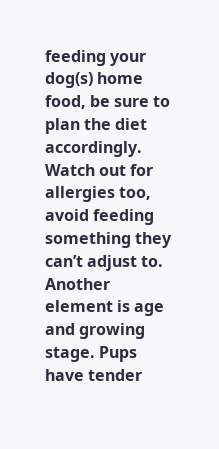feeding your dog(s) home food, be sure to plan the diet accordingly. Watch out for allergies too, avoid feeding something they can’t adjust to. Another element is age and growing stage. Pups have tender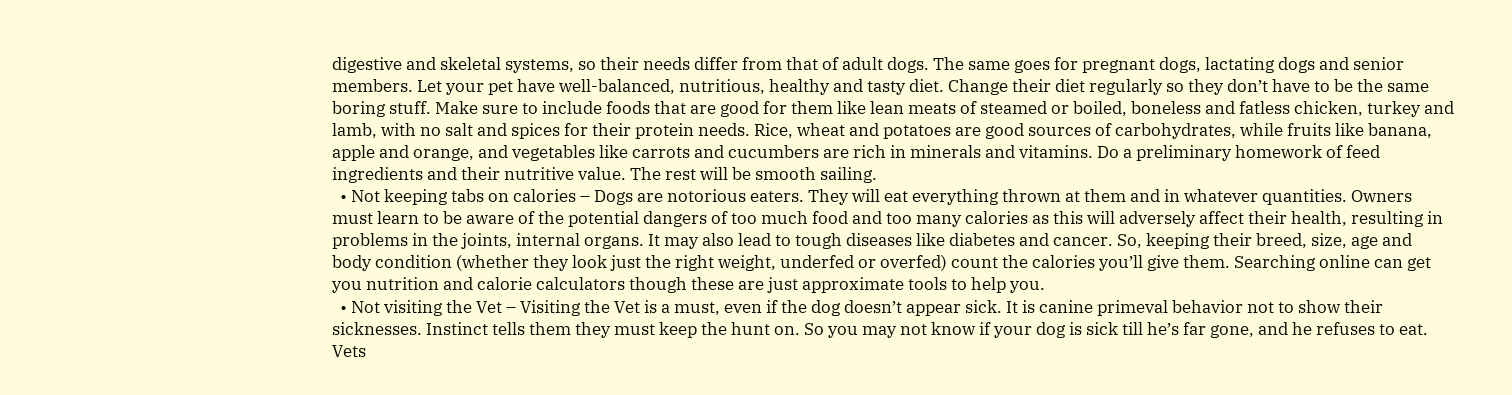digestive and skeletal systems, so their needs differ from that of adult dogs. The same goes for pregnant dogs, lactating dogs and senior members. Let your pet have well-balanced, nutritious, healthy and tasty diet. Change their diet regularly so they don’t have to be the same boring stuff. Make sure to include foods that are good for them like lean meats of steamed or boiled, boneless and fatless chicken, turkey and lamb, with no salt and spices for their protein needs. Rice, wheat and potatoes are good sources of carbohydrates, while fruits like banana, apple and orange, and vegetables like carrots and cucumbers are rich in minerals and vitamins. Do a preliminary homework of feed ingredients and their nutritive value. The rest will be smooth sailing.
  • Not keeping tabs on calories – Dogs are notorious eaters. They will eat everything thrown at them and in whatever quantities. Owners must learn to be aware of the potential dangers of too much food and too many calories as this will adversely affect their health, resulting in problems in the joints, internal organs. It may also lead to tough diseases like diabetes and cancer. So, keeping their breed, size, age and body condition (whether they look just the right weight, underfed or overfed) count the calories you’ll give them. Searching online can get you nutrition and calorie calculators though these are just approximate tools to help you.
  • Not visiting the Vet – Visiting the Vet is a must, even if the dog doesn’t appear sick. It is canine primeval behavior not to show their sicknesses. Instinct tells them they must keep the hunt on. So you may not know if your dog is sick till he’s far gone, and he refuses to eat. Vets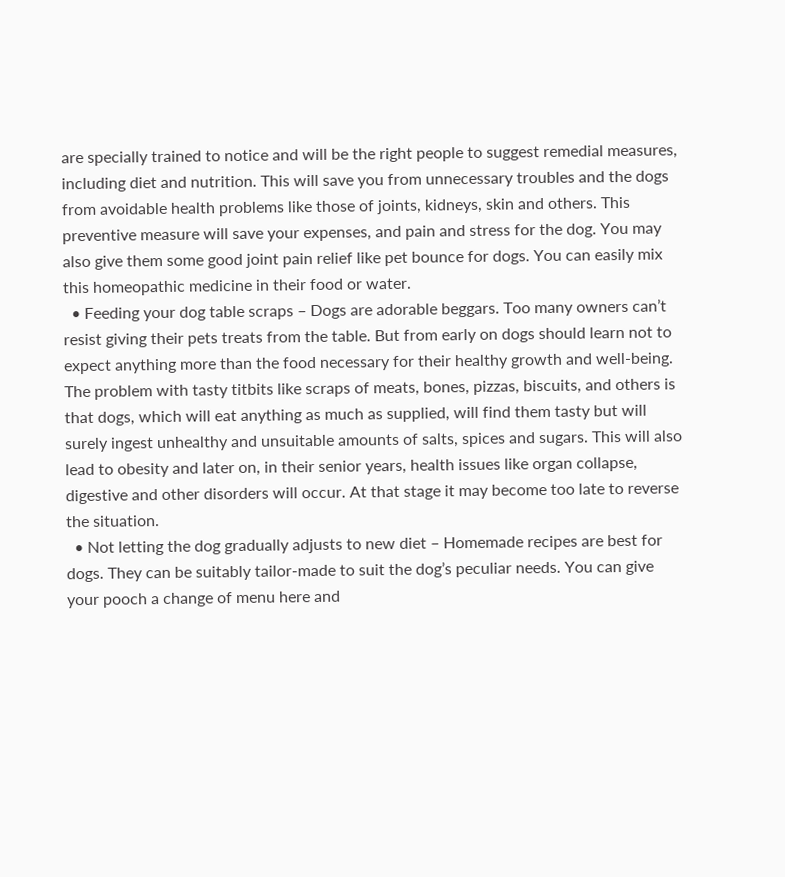are specially trained to notice and will be the right people to suggest remedial measures, including diet and nutrition. This will save you from unnecessary troubles and the dogs from avoidable health problems like those of joints, kidneys, skin and others. This preventive measure will save your expenses, and pain and stress for the dog. You may also give them some good joint pain relief like pet bounce for dogs. You can easily mix this homeopathic medicine in their food or water.
  • Feeding your dog table scraps – Dogs are adorable beggars. Too many owners can’t resist giving their pets treats from the table. But from early on dogs should learn not to expect anything more than the food necessary for their healthy growth and well-being. The problem with tasty titbits like scraps of meats, bones, pizzas, biscuits, and others is that dogs, which will eat anything as much as supplied, will find them tasty but will surely ingest unhealthy and unsuitable amounts of salts, spices and sugars. This will also lead to obesity and later on, in their senior years, health issues like organ collapse, digestive and other disorders will occur. At that stage it may become too late to reverse the situation.
  • Not letting the dog gradually adjusts to new diet – Homemade recipes are best for dogs. They can be suitably tailor-made to suit the dog’s peculiar needs. You can give your pooch a change of menu here and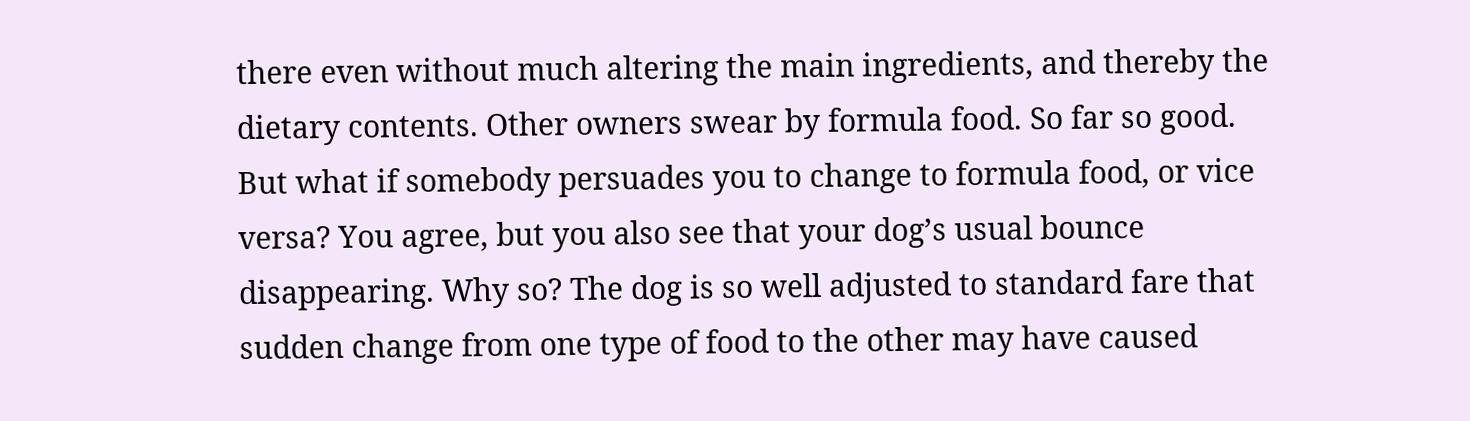there even without much altering the main ingredients, and thereby the dietary contents. Other owners swear by formula food. So far so good. But what if somebody persuades you to change to formula food, or vice versa? You agree, but you also see that your dog’s usual bounce disappearing. Why so? The dog is so well adjusted to standard fare that sudden change from one type of food to the other may have caused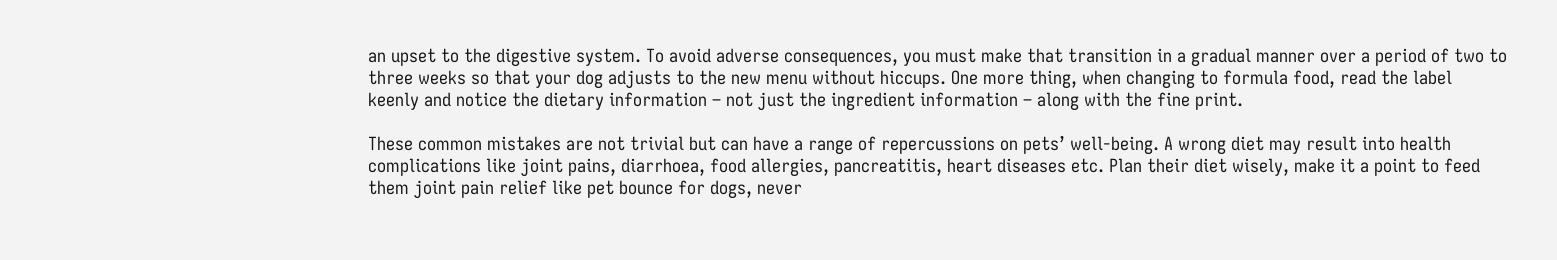an upset to the digestive system. To avoid adverse consequences, you must make that transition in a gradual manner over a period of two to three weeks so that your dog adjusts to the new menu without hiccups. One more thing, when changing to formula food, read the label keenly and notice the dietary information – not just the ingredient information – along with the fine print.

These common mistakes are not trivial but can have a range of repercussions on pets’ well-being. A wrong diet may result into health complications like joint pains, diarrhoea, food allergies, pancreatitis, heart diseases etc. Plan their diet wisely, make it a point to feed them joint pain relief like pet bounce for dogs, never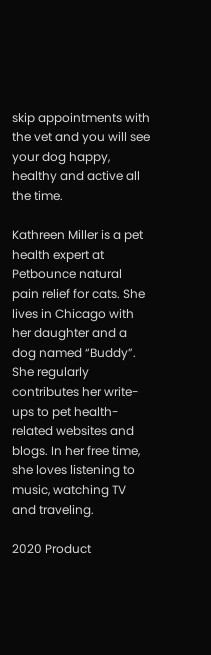skip appointments with the vet and you will see your dog happy, healthy and active all the time.

Kathreen Miller is a pet health expert at Petbounce natural pain relief for cats. She lives in Chicago with her daughter and a dog named “Buddy”.  She regularly contributes her write-ups to pet health-related websites and blogs. In her free time, she loves listening to music, watching TV and traveling.

2020 Product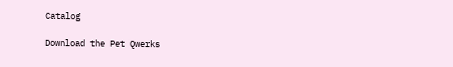Catalog

Download the Pet Qwerks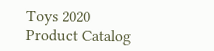Toys 2020 Product Catalog